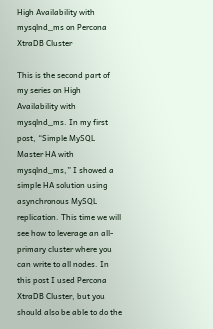High Availability with mysqlnd_ms on Percona XtraDB Cluster

This is the second part of my series on High Availability with mysqlnd_ms. In my first post, “Simple MySQL Master HA with mysqlnd_ms,” I showed a simple HA solution using asynchronous MySQL replication. This time we will see how to leverage an all-primary cluster where you can write to all nodes. In this post I used Percona XtraDB Cluster, but you should also be able to do the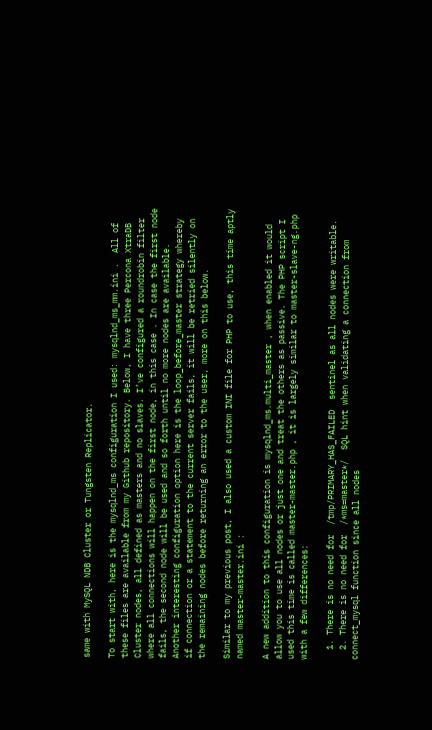same with MySQL NDB Cluster or Tungsten Replicator.

To start with, here is the mysqlnd_ms configuration I used: mysqlnd_ms_mm.ini .  All of these files are available from my Github repository. Below, I have three Percona XtraDB Cluster nodes, all defined as masters and no slaves. I’ve configured a roundrobin filter where all connections will happen on the first node, in this case . In case the first node fails, the second node will be used and so forth until no more nodes are available. Another interesting configuration option here is the loop_before_master strategy whereby if connection or a statement to the current server fails, it will be retried silently on the remaining nodes before returning an error to the user, more on this below.

Similar to my previous post, I also used a custom INI file for PHP to use, this time aptly named master-master.ini :

A new addition to this configuration is mysqlnd_ms.multi_master , when enabled it would allow you to use all nodes or just one and treat the others as passive. The PHP script I used this time is called master-master.php , it is largely similar to master-slave-ng.php with a few differences:

  1. There is no need for  /tmp/PRIMARY_HAS_FAILED  sentinel as all nodes were writable.
  2. There is no need for  /*ms=master*/  SQL hint when validating a connection from connect_mysql function since all nodes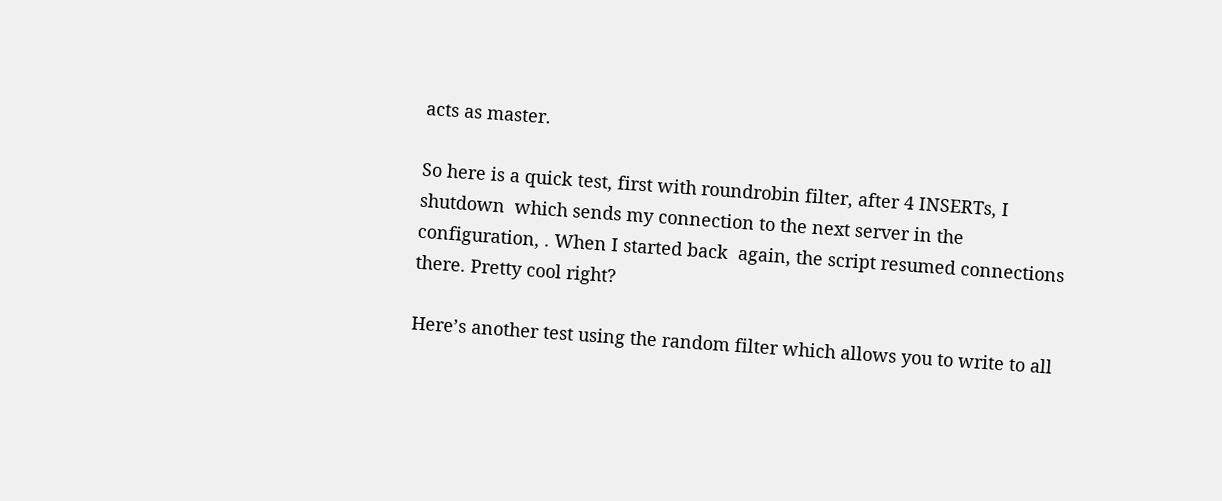acts as master.

So here is a quick test, first with roundrobin filter, after 4 INSERTs, I shutdown  which sends my connection to the next server in the configuration, . When I started back  again, the script resumed connections there. Pretty cool right?

Here’s another test using the random filter which allows you to write to all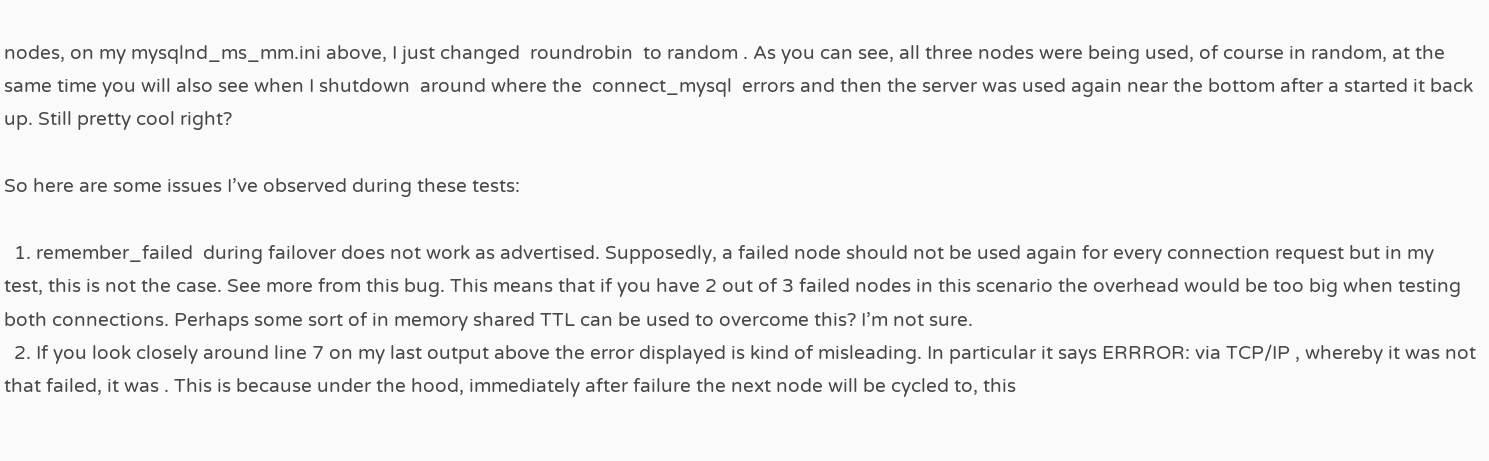nodes, on my mysqlnd_ms_mm.ini above, I just changed  roundrobin  to random . As you can see, all three nodes were being used, of course in random, at the same time you will also see when I shutdown  around where the  connect_mysql  errors and then the server was used again near the bottom after a started it back up. Still pretty cool right?

So here are some issues I’ve observed during these tests:

  1. remember_failed  during failover does not work as advertised. Supposedly, a failed node should not be used again for every connection request but in my test, this is not the case. See more from this bug. This means that if you have 2 out of 3 failed nodes in this scenario the overhead would be too big when testing both connections. Perhaps some sort of in memory shared TTL can be used to overcome this? I’m not sure.
  2. If you look closely around line 7 on my last output above the error displayed is kind of misleading. In particular it says ERRROR: via TCP/IP , whereby it was not  that failed, it was . This is because under the hood, immediately after failure the next node will be cycled to, this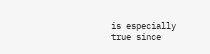is especially true since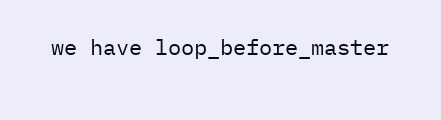we have loop_before_master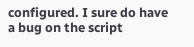configured. I sure do have a bug on the script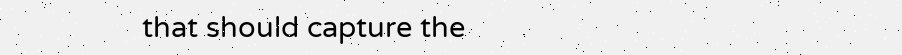that should capture the